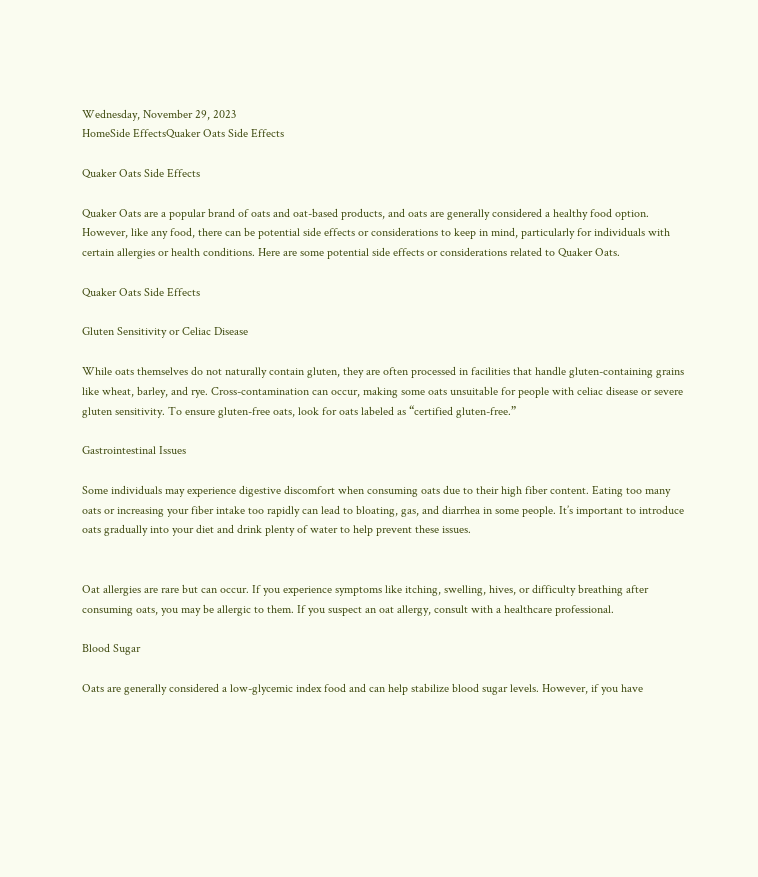Wednesday, November 29, 2023
HomeSide EffectsQuaker Oats Side Effects

Quaker Oats Side Effects

Quaker Oats are a popular brand of oats and oat-based products, and oats are generally considered a healthy food option. However, like any food, there can be potential side effects or considerations to keep in mind, particularly for individuals with certain allergies or health conditions. Here are some potential side effects or considerations related to Quaker Oats.

Quaker Oats Side Effects

Gluten Sensitivity or Celiac Disease

While oats themselves do not naturally contain gluten, they are often processed in facilities that handle gluten-containing grains like wheat, barley, and rye. Cross-contamination can occur, making some oats unsuitable for people with celiac disease or severe gluten sensitivity. To ensure gluten-free oats, look for oats labeled as “certified gluten-free.”

Gastrointestinal Issues

Some individuals may experience digestive discomfort when consuming oats due to their high fiber content. Eating too many oats or increasing your fiber intake too rapidly can lead to bloating, gas, and diarrhea in some people. It’s important to introduce oats gradually into your diet and drink plenty of water to help prevent these issues.


Oat allergies are rare but can occur. If you experience symptoms like itching, swelling, hives, or difficulty breathing after consuming oats, you may be allergic to them. If you suspect an oat allergy, consult with a healthcare professional.

Blood Sugar

Oats are generally considered a low-glycemic index food and can help stabilize blood sugar levels. However, if you have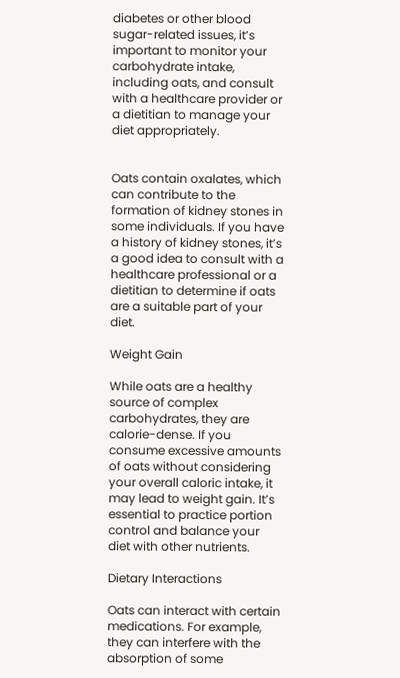diabetes or other blood sugar-related issues, it’s important to monitor your carbohydrate intake, including oats, and consult with a healthcare provider or a dietitian to manage your diet appropriately.


Oats contain oxalates, which can contribute to the formation of kidney stones in some individuals. If you have a history of kidney stones, it’s a good idea to consult with a healthcare professional or a dietitian to determine if oats are a suitable part of your diet.

Weight Gain

While oats are a healthy source of complex carbohydrates, they are calorie-dense. If you consume excessive amounts of oats without considering your overall caloric intake, it may lead to weight gain. It’s essential to practice portion control and balance your diet with other nutrients.

Dietary Interactions

Oats can interact with certain medications. For example, they can interfere with the absorption of some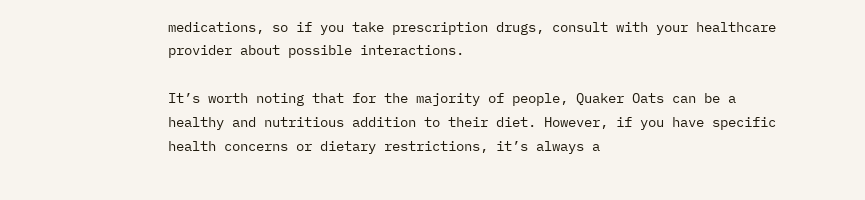medications, so if you take prescription drugs, consult with your healthcare provider about possible interactions.

It’s worth noting that for the majority of people, Quaker Oats can be a healthy and nutritious addition to their diet. However, if you have specific health concerns or dietary restrictions, it’s always a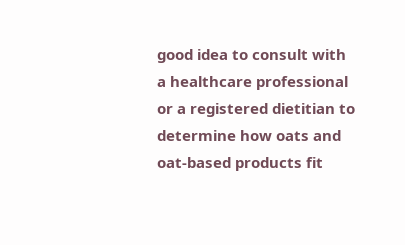good idea to consult with a healthcare professional or a registered dietitian to determine how oats and oat-based products fit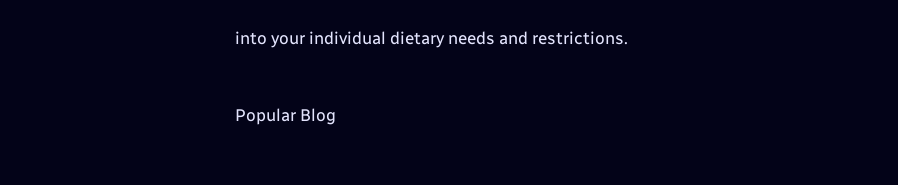into your individual dietary needs and restrictions.


Popular Blog